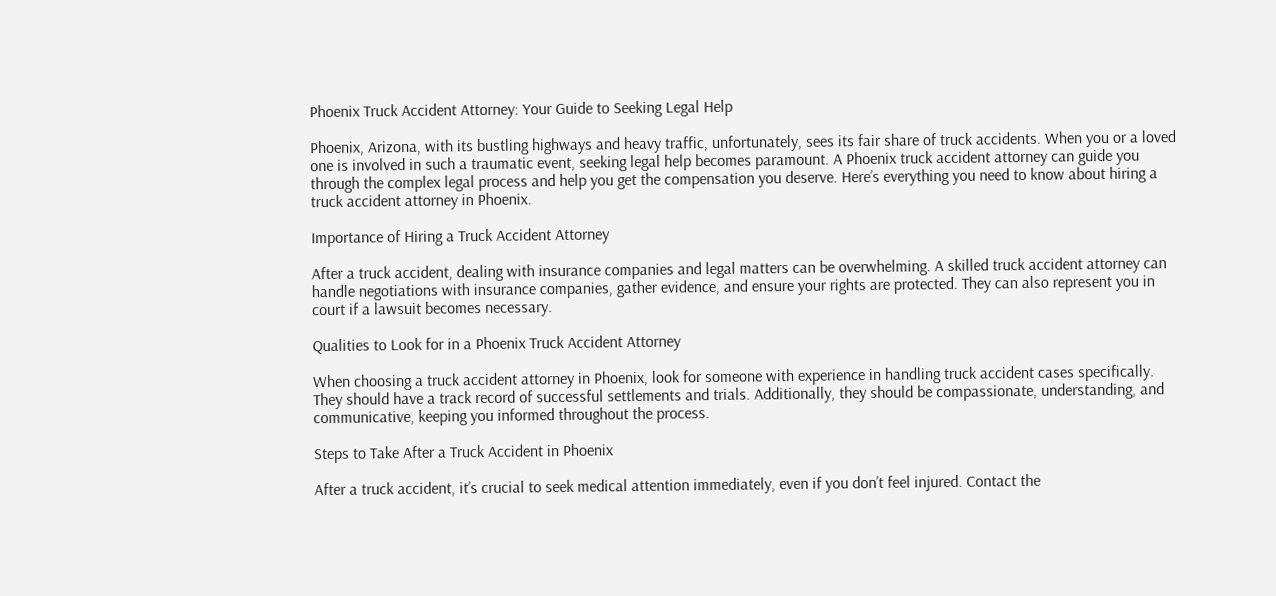Phoenix Truck Accident Attorney: Your Guide to Seeking Legal Help

Phoenix, Arizona, with its bustling highways and heavy traffic, unfortunately, sees its fair share of truck accidents. When you or a loved one is involved in such a traumatic event, seeking legal help becomes paramount. A Phoenix truck accident attorney can guide you through the complex legal process and help you get the compensation you deserve. Here’s everything you need to know about hiring a truck accident attorney in Phoenix.

Importance of Hiring a Truck Accident Attorney

After a truck accident, dealing with insurance companies and legal matters can be overwhelming. A skilled truck accident attorney can handle negotiations with insurance companies, gather evidence, and ensure your rights are protected. They can also represent you in court if a lawsuit becomes necessary.

Qualities to Look for in a Phoenix Truck Accident Attorney

When choosing a truck accident attorney in Phoenix, look for someone with experience in handling truck accident cases specifically. They should have a track record of successful settlements and trials. Additionally, they should be compassionate, understanding, and communicative, keeping you informed throughout the process.

Steps to Take After a Truck Accident in Phoenix

After a truck accident, it’s crucial to seek medical attention immediately, even if you don’t feel injured. Contact the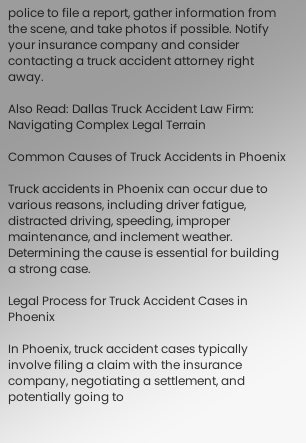police to file a report, gather information from the scene, and take photos if possible. Notify your insurance company and consider contacting a truck accident attorney right away.

Also Read: Dallas Truck Accident Law Firm: Navigating Complex Legal Terrain

Common Causes of Truck Accidents in Phoenix

Truck accidents in Phoenix can occur due to various reasons, including driver fatigue, distracted driving, speeding, improper maintenance, and inclement weather. Determining the cause is essential for building a strong case.

Legal Process for Truck Accident Cases in Phoenix

In Phoenix, truck accident cases typically involve filing a claim with the insurance company, negotiating a settlement, and potentially going to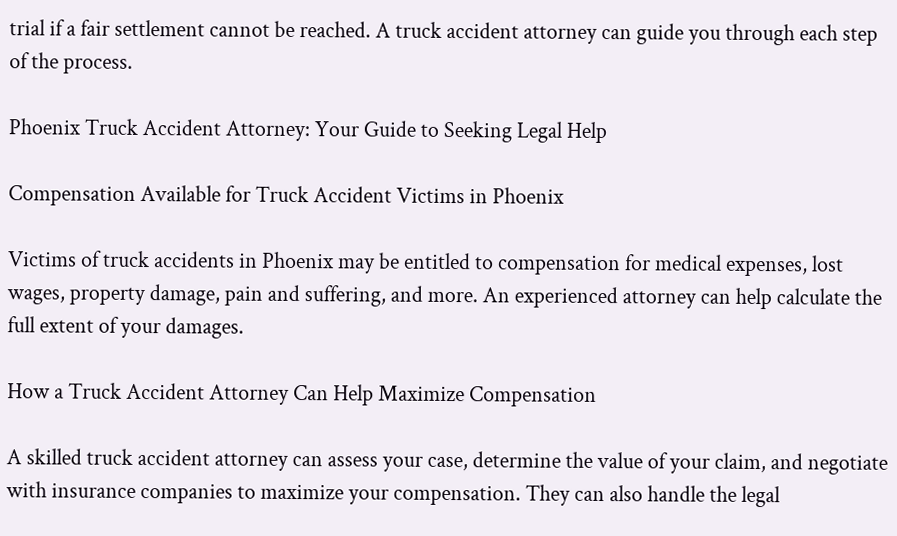trial if a fair settlement cannot be reached. A truck accident attorney can guide you through each step of the process.

Phoenix Truck Accident Attorney: Your Guide to Seeking Legal Help

Compensation Available for Truck Accident Victims in Phoenix

Victims of truck accidents in Phoenix may be entitled to compensation for medical expenses, lost wages, property damage, pain and suffering, and more. An experienced attorney can help calculate the full extent of your damages.

How a Truck Accident Attorney Can Help Maximize Compensation

A skilled truck accident attorney can assess your case, determine the value of your claim, and negotiate with insurance companies to maximize your compensation. They can also handle the legal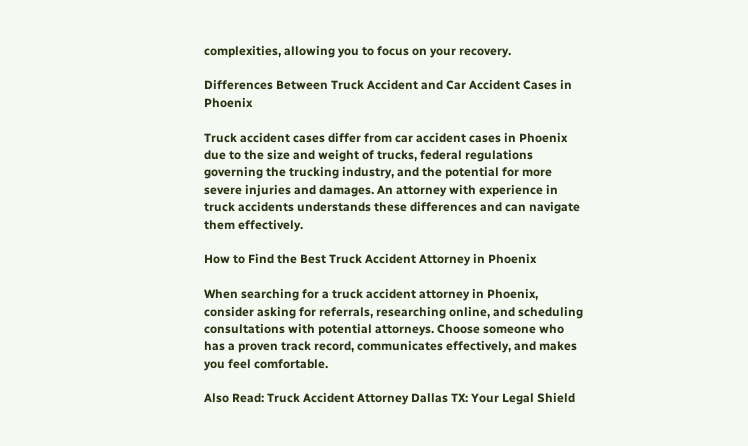complexities, allowing you to focus on your recovery.

Differences Between Truck Accident and Car Accident Cases in Phoenix

Truck accident cases differ from car accident cases in Phoenix due to the size and weight of trucks, federal regulations governing the trucking industry, and the potential for more severe injuries and damages. An attorney with experience in truck accidents understands these differences and can navigate them effectively.

How to Find the Best Truck Accident Attorney in Phoenix

When searching for a truck accident attorney in Phoenix, consider asking for referrals, researching online, and scheduling consultations with potential attorneys. Choose someone who has a proven track record, communicates effectively, and makes you feel comfortable.

Also Read: Truck Accident Attorney Dallas TX: Your Legal Shield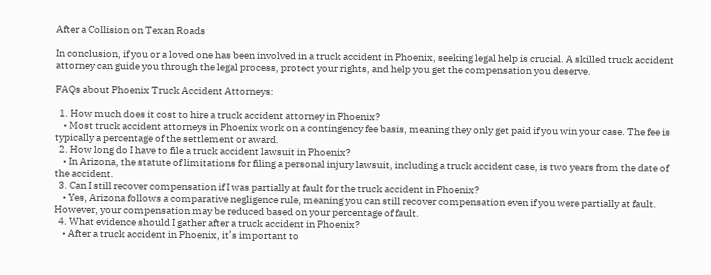After a Collision on Texan Roads

In conclusion, if you or a loved one has been involved in a truck accident in Phoenix, seeking legal help is crucial. A skilled truck accident attorney can guide you through the legal process, protect your rights, and help you get the compensation you deserve.

FAQs about Phoenix Truck Accident Attorneys:

  1. How much does it cost to hire a truck accident attorney in Phoenix?
    • Most truck accident attorneys in Phoenix work on a contingency fee basis, meaning they only get paid if you win your case. The fee is typically a percentage of the settlement or award.
  2. How long do I have to file a truck accident lawsuit in Phoenix?
    • In Arizona, the statute of limitations for filing a personal injury lawsuit, including a truck accident case, is two years from the date of the accident.
  3. Can I still recover compensation if I was partially at fault for the truck accident in Phoenix?
    • Yes, Arizona follows a comparative negligence rule, meaning you can still recover compensation even if you were partially at fault. However, your compensation may be reduced based on your percentage of fault.
  4. What evidence should I gather after a truck accident in Phoenix?
    • After a truck accident in Phoenix, it’s important to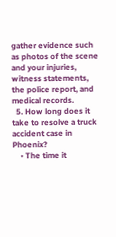gather evidence such as photos of the scene and your injuries, witness statements, the police report, and medical records.
  5. How long does it take to resolve a truck accident case in Phoenix?
    • The time it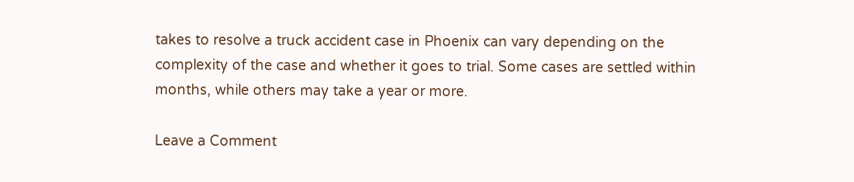takes to resolve a truck accident case in Phoenix can vary depending on the complexity of the case and whether it goes to trial. Some cases are settled within months, while others may take a year or more.

Leave a Comment